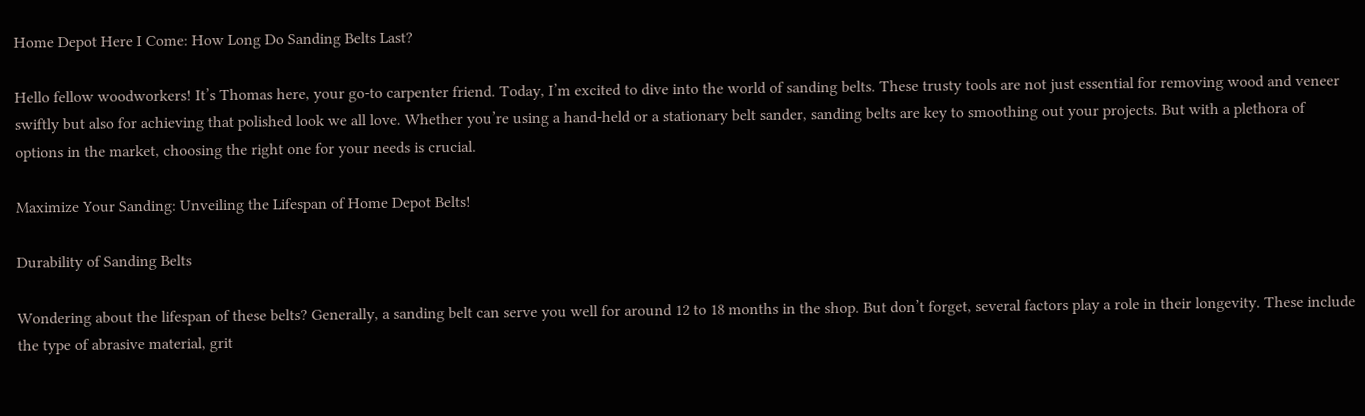Home Depot Here I Come: How Long Do Sanding Belts Last?

Hello fellow woodworkers! It’s Thomas here, your go-to carpenter friend. Today, I’m excited to dive into the world of sanding belts. These trusty tools are not just essential for removing wood and veneer swiftly but also for achieving that polished look we all love. Whether you’re using a hand-held or a stationary belt sander, sanding belts are key to smoothing out your projects. But with a plethora of options in the market, choosing the right one for your needs is crucial.

Maximize Your Sanding: Unveiling the Lifespan of Home Depot Belts!

Durability of Sanding Belts

Wondering about the lifespan of these belts? Generally, a sanding belt can serve you well for around 12 to 18 months in the shop. But don’t forget, several factors play a role in their longevity. These include the type of abrasive material, grit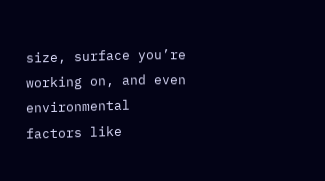size, surface you’re working on, and even environmental factors like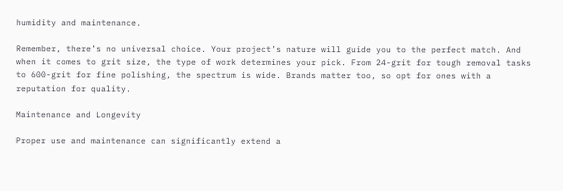humidity and maintenance.

Remember, there’s no universal choice. Your project’s nature will guide you to the perfect match. And when it comes to grit size, the type of work determines your pick. From 24-grit for tough removal tasks to 600-grit for fine polishing, the spectrum is wide. Brands matter too, so opt for ones with a reputation for quality.

Maintenance and Longevity

Proper use and maintenance can significantly extend a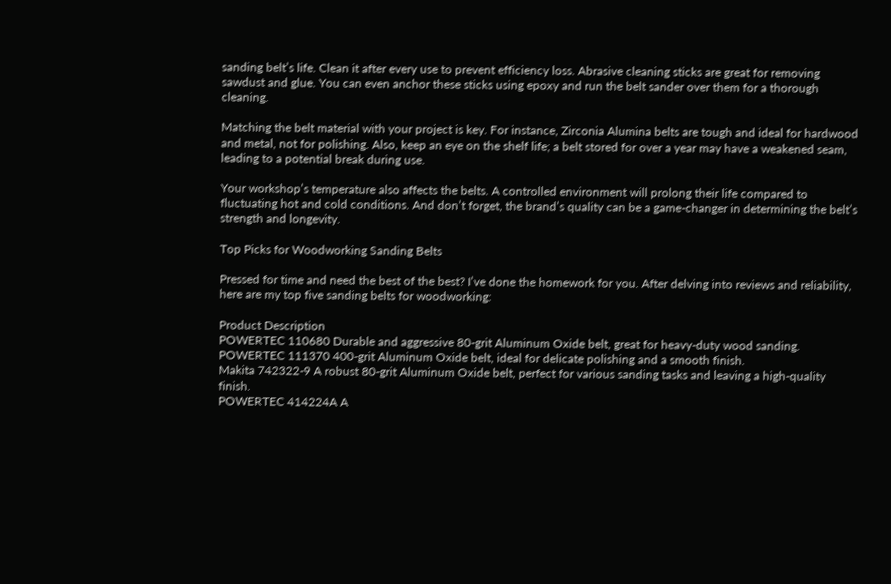sanding belt’s life. Clean it after every use to prevent efficiency loss. Abrasive cleaning sticks are great for removing sawdust and glue. You can even anchor these sticks using epoxy and run the belt sander over them for a thorough cleaning.

Matching the belt material with your project is key. For instance, Zirconia Alumina belts are tough and ideal for hardwood and metal, not for polishing. Also, keep an eye on the shelf life; a belt stored for over a year may have a weakened seam, leading to a potential break during use.

Your workshop’s temperature also affects the belts. A controlled environment will prolong their life compared to fluctuating hot and cold conditions. And don’t forget, the brand’s quality can be a game-changer in determining the belt’s strength and longevity.

Top Picks for Woodworking Sanding Belts

Pressed for time and need the best of the best? I’ve done the homework for you. After delving into reviews and reliability, here are my top five sanding belts for woodworking:

Product Description
POWERTEC 110680 Durable and aggressive 80-grit Aluminum Oxide belt, great for heavy-duty wood sanding.
POWERTEC 111370 400-grit Aluminum Oxide belt, ideal for delicate polishing and a smooth finish.
Makita 742322-9 A robust 80-grit Aluminum Oxide belt, perfect for various sanding tasks and leaving a high-quality finish.
POWERTEC 414224A A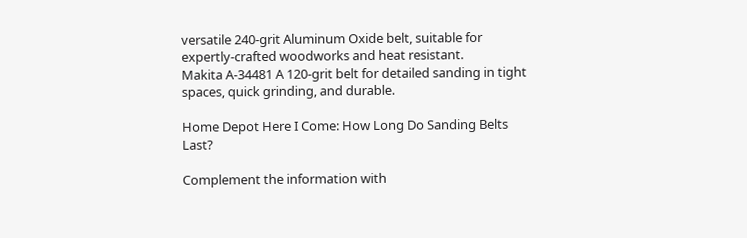versatile 240-grit Aluminum Oxide belt, suitable for expertly-crafted woodworks and heat resistant.
Makita A-34481 A 120-grit belt for detailed sanding in tight spaces, quick grinding, and durable.

Home Depot Here I Come: How Long Do Sanding Belts Last?

Complement the information with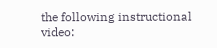the following instructional video: